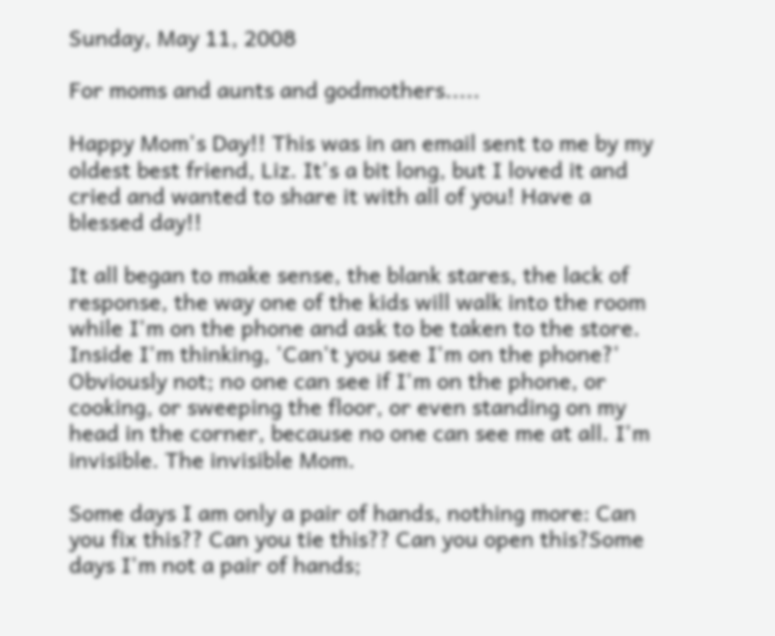Sunday, May 11, 2008

For moms and aunts and godmothers.....

Happy Mom's Day!! This was in an email sent to me by my oldest best friend, Liz. It's a bit long, but I loved it and cried and wanted to share it with all of you! Have a blessed day!!

It all began to make sense, the blank stares, the lack of response, the way one of the kids will walk into the room while I'm on the phone and ask to be taken to the store. Inside I'm thinking, 'Can't you see I'm on the phone?' Obviously not; no one can see if I'm on the phone, or cooking, or sweeping the floor, or even standing on my head in the corner, because no one can see me at all. I'm invisible. The invisible Mom.

Some days I am only a pair of hands, nothing more: Can you fix this?? Can you tie this?? Can you open this?Some days I'm not a pair of hands;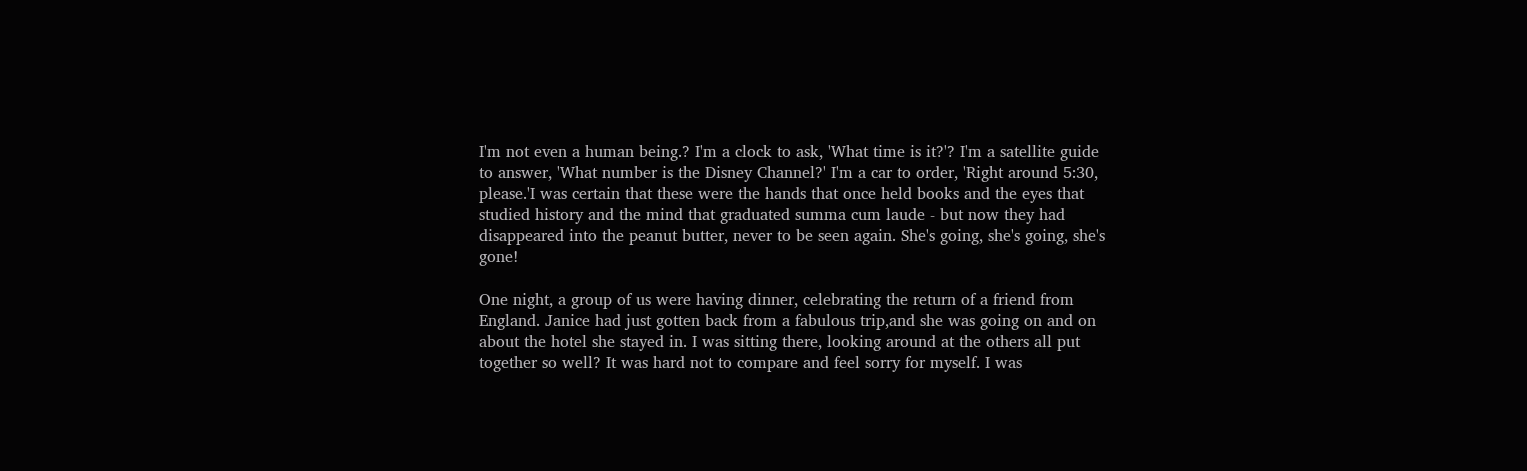I'm not even a human being.? I'm a clock to ask, 'What time is it?'? I'm a satellite guide to answer, 'What number is the Disney Channel?' I'm a car to order, 'Right around 5:30, please.'I was certain that these were the hands that once held books and the eyes that studied history and the mind that graduated summa cum laude - but now they had disappeared into the peanut butter, never to be seen again. She's going, she's going, she's gone!

One night, a group of us were having dinner, celebrating the return of a friend from England. Janice had just gotten back from a fabulous trip,and she was going on and on about the hotel she stayed in. I was sitting there, looking around at the others all put together so well? It was hard not to compare and feel sorry for myself. I was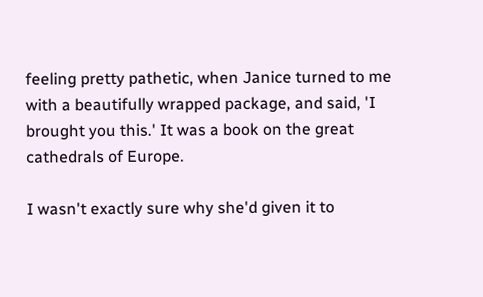feeling pretty pathetic, when Janice turned to me with a beautifully wrapped package, and said, 'I brought you this.' It was a book on the great cathedrals of Europe.

I wasn't exactly sure why she'd given it to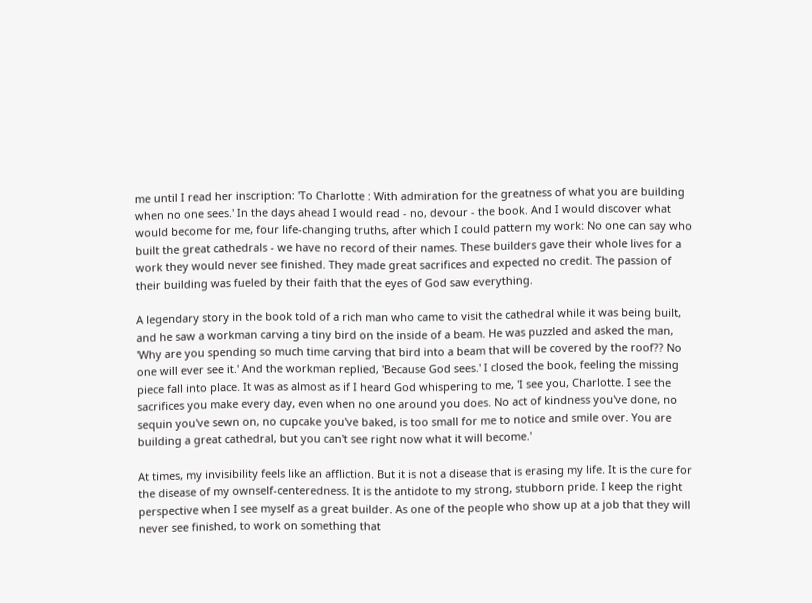me until I read her inscription: 'To Charlotte : With admiration for the greatness of what you are building when no one sees.' In the days ahead I would read - no, devour - the book. And I would discover what would become for me, four life-changing truths, after which I could pattern my work: No one can say who built the great cathedrals - we have no record of their names. These builders gave their whole lives for a work they would never see finished. They made great sacrifices and expected no credit. The passion of their building was fueled by their faith that the eyes of God saw everything.

A legendary story in the book told of a rich man who came to visit the cathedral while it was being built, and he saw a workman carving a tiny bird on the inside of a beam. He was puzzled and asked the man, 'Why are you spending so much time carving that bird into a beam that will be covered by the roof?? No one will ever see it.' And the workman replied, 'Because God sees.' I closed the book, feeling the missing piece fall into place. It was as almost as if I heard God whispering to me, 'I see you, Charlotte. I see the sacrifices you make every day, even when no one around you does. No act of kindness you've done, no sequin you've sewn on, no cupcake you've baked, is too small for me to notice and smile over. You are building a great cathedral, but you can't see right now what it will become.'

At times, my invisibility feels like an affliction. But it is not a disease that is erasing my life. It is the cure for the disease of my ownself-centeredness. It is the antidote to my strong, stubborn pride. I keep the right perspective when I see myself as a great builder. As one of the people who show up at a job that they will never see finished, to work on something that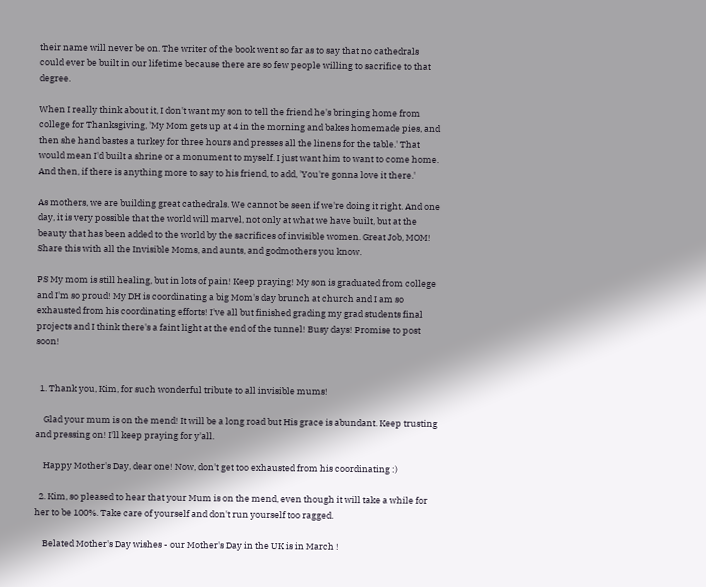their name will never be on. The writer of the book went so far as to say that no cathedrals could ever be built in our lifetime because there are so few people willing to sacrifice to that degree.

When I really think about it, I don't want my son to tell the friend he's bringing home from college for Thanksgiving, 'My Mom gets up at 4 in the morning and bakes homemade pies, and then she hand bastes a turkey for three hours and presses all the linens for the table.' That would mean I'd built a shrine or a monument to myself. I just want him to want to come home. And then, if there is anything more to say to his friend, to add, 'You're gonna love it there.'

As mothers, we are building great cathedrals. We cannot be seen if we're doing it right. And one day, it is very possible that the world will marvel, not only at what we have built, but at the beauty that has been added to the world by the sacrifices of invisible women. Great Job, MOM! Share this with all the Invisible Moms, and aunts, and godmothers you know.

PS My mom is still healing, but in lots of pain! Keep praying! My son is graduated from college and I'm so proud! My DH is coordinating a big Mom's day brunch at church and I am so exhausted from his coordinating efforts! I've all but finished grading my grad students final projects and I think there's a faint light at the end of the tunnel! Busy days! Promise to post soon!


  1. Thank you, Kim, for such wonderful tribute to all invisible mums!

    Glad your mum is on the mend! It will be a long road but His grace is abundant. Keep trusting and pressing on! I'll keep praying for y'all.

    Happy Mother's Day, dear one! Now, don't get too exhausted from his coordinating :)

  2. Kim, so pleased to hear that your Mum is on the mend, even though it will take a while for her to be 100%. Take care of yourself and don't run yourself too ragged.

    Belated Mother's Day wishes - our Mother's Day in the UK is in March !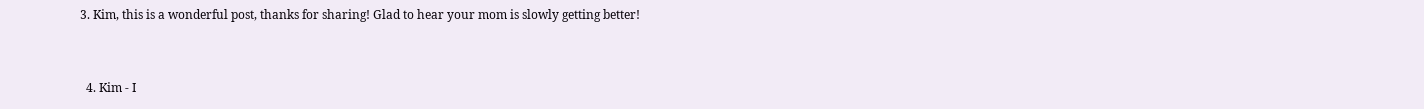3. Kim, this is a wonderful post, thanks for sharing! Glad to hear your mom is slowly getting better!


  4. Kim - I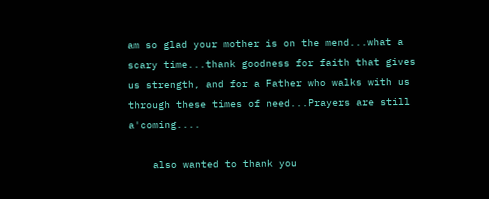am so glad your mother is on the mend...what a scary time...thank goodness for faith that gives us strength, and for a Father who walks with us through these times of need...Prayers are still a'coming....

    also wanted to thank you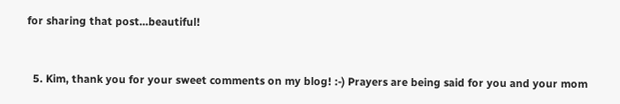for sharing that post...beautiful!


  5. Kim, thank you for your sweet comments on my blog! :-) Prayers are being said for you and your mom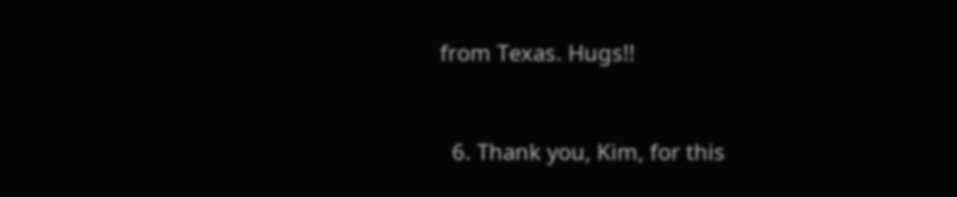from Texas. Hugs!!


  6. Thank you, Kim, for this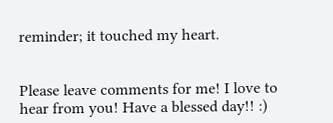reminder; it touched my heart.


Please leave comments for me! I love to hear from you! Have a blessed day!! :)